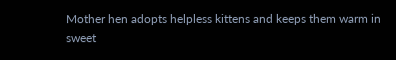Mother hen adopts helpless kittens and keeps them warm in sweet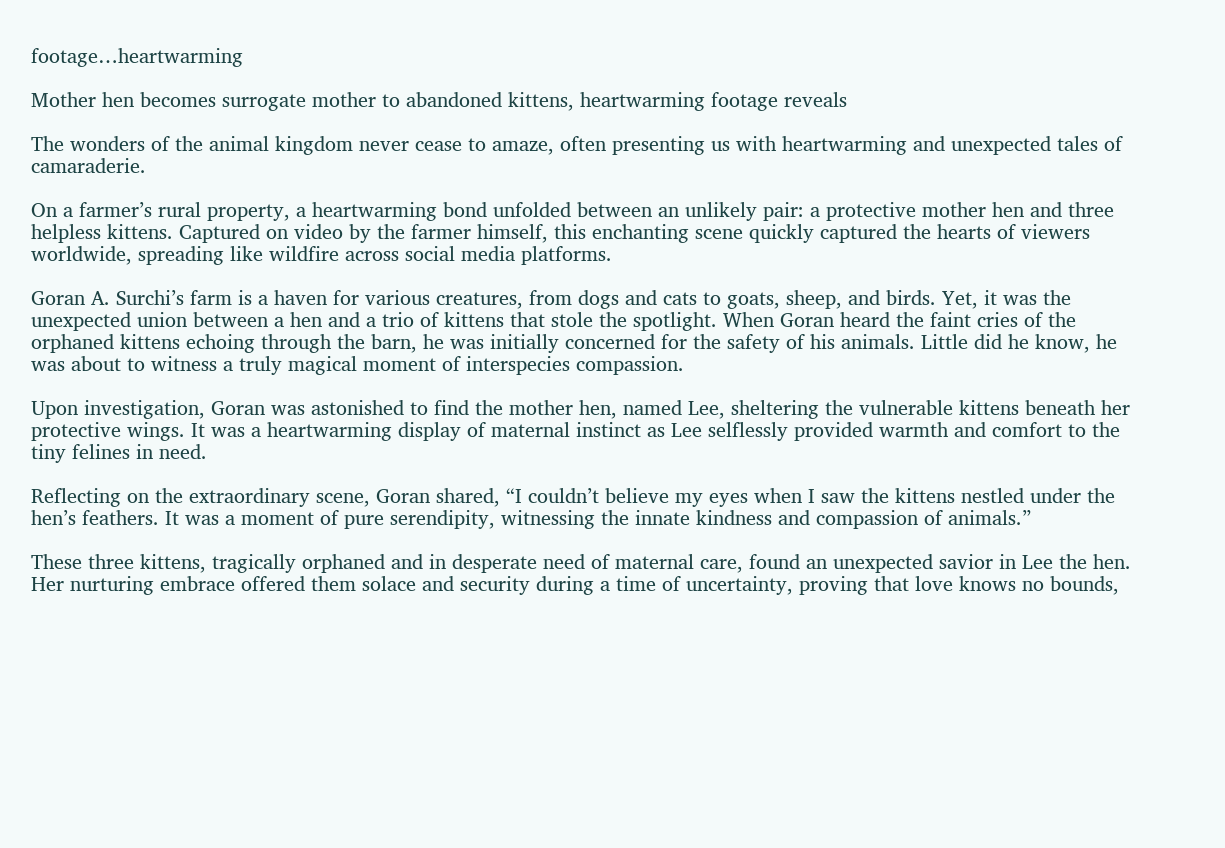footage…heartwarming

Mother hen becomes surrogate mother to abandoned kittens, heartwarming footage reveals

The wonders of the animal kingdom never cease to amaze, often presenting us with heartwarming and unexpected tales of camaraderie.

On a farmer’s rural property, a heartwarming bond unfolded between an unlikely pair: a protective mother hen and three helpless kittens. Captured on video by the farmer himself, this enchanting scene quickly captured the hearts of viewers worldwide, spreading like wildfire across social media platforms.

Goran A. Surchi’s farm is a haven for various creatures, from dogs and cats to goats, sheep, and birds. Yet, it was the unexpected union between a hen and a trio of kittens that stole the spotlight. When Goran heard the faint cries of the orphaned kittens echoing through the barn, he was initially concerned for the safety of his animals. Little did he know, he was about to witness a truly magical moment of interspecies compassion.

Upon investigation, Goran was astonished to find the mother hen, named Lee, sheltering the vulnerable kittens beneath her protective wings. It was a heartwarming display of maternal instinct as Lee selflessly provided warmth and comfort to the tiny felines in need.

Reflecting on the extraordinary scene, Goran shared, “I couldn’t believe my eyes when I saw the kittens nestled under the hen’s feathers. It was a moment of pure serendipity, witnessing the innate kindness and compassion of animals.”

These three kittens, tragically orphaned and in desperate need of maternal care, found an unexpected savior in Lee the hen. Her nurturing embrace offered them solace and security during a time of uncertainty, proving that love knows no bounds,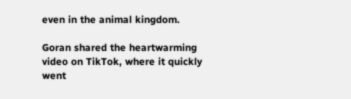even in the animal kingdom.

Goran shared the heartwarming video on TikTok, where it quickly went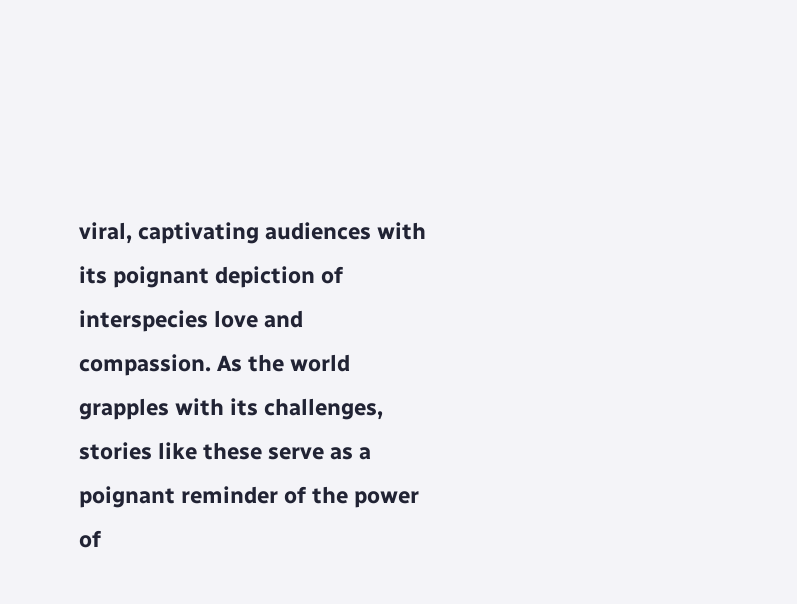viral, captivating audiences with its poignant depiction of interspecies love and compassion. As the world grapples with its challenges, stories like these serve as a poignant reminder of the power of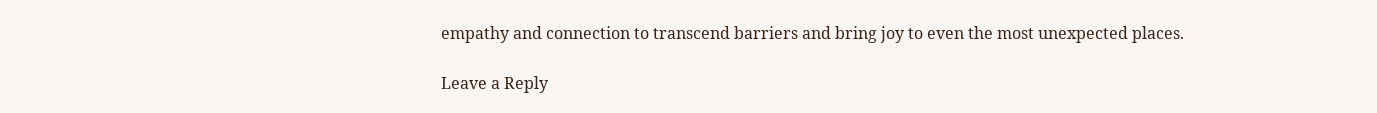empathy and connection to transcend barriers and bring joy to even the most unexpected places.

Leave a Reply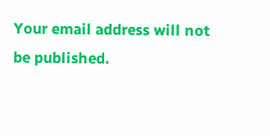Your email address will not be published.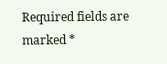Required fields are marked *